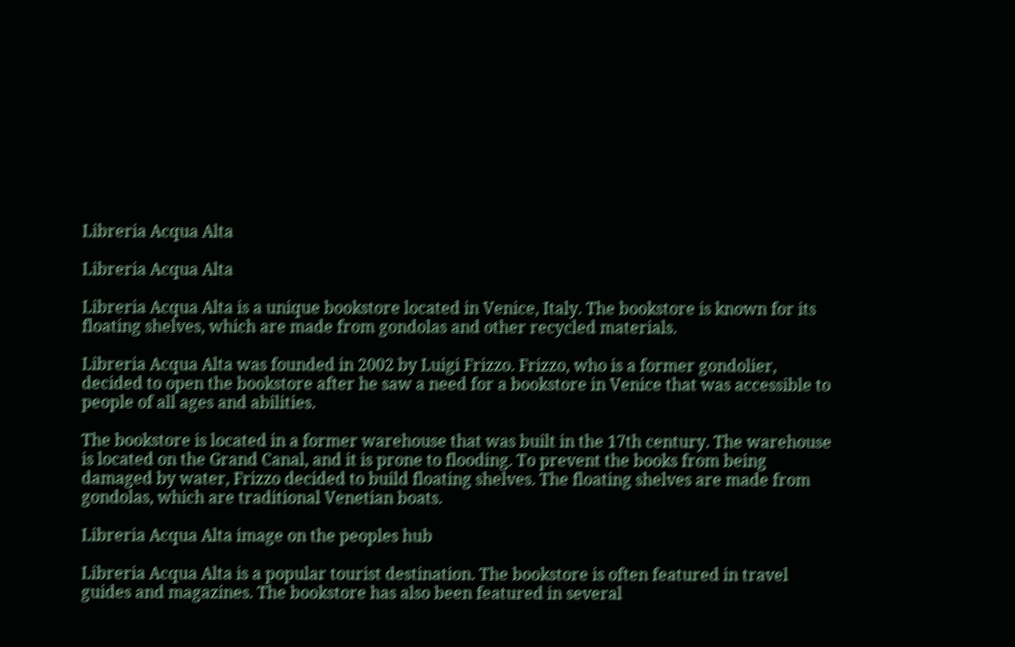Libreria Acqua Alta

Libreria Acqua Alta

Libreria Acqua Alta is a unique bookstore located in Venice, Italy. The bookstore is known for its floating shelves, which are made from gondolas and other recycled materials.

Libreria Acqua Alta was founded in 2002 by Luigi Frizzo. Frizzo, who is a former gondolier, decided to open the bookstore after he saw a need for a bookstore in Venice that was accessible to people of all ages and abilities.

The bookstore is located in a former warehouse that was built in the 17th century. The warehouse is located on the Grand Canal, and it is prone to flooding. To prevent the books from being damaged by water, Frizzo decided to build floating shelves. The floating shelves are made from gondolas, which are traditional Venetian boats.

Libreria Acqua Alta image on the peoples hub

Libreria Acqua Alta is a popular tourist destination. The bookstore is often featured in travel guides and magazines. The bookstore has also been featured in several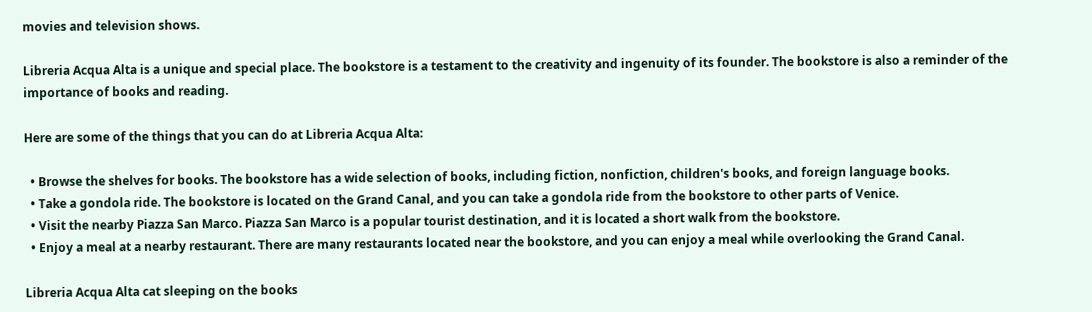movies and television shows.

Libreria Acqua Alta is a unique and special place. The bookstore is a testament to the creativity and ingenuity of its founder. The bookstore is also a reminder of the importance of books and reading.

Here are some of the things that you can do at Libreria Acqua Alta:

  • Browse the shelves for books. The bookstore has a wide selection of books, including fiction, nonfiction, children's books, and foreign language books.
  • Take a gondola ride. The bookstore is located on the Grand Canal, and you can take a gondola ride from the bookstore to other parts of Venice.
  • Visit the nearby Piazza San Marco. Piazza San Marco is a popular tourist destination, and it is located a short walk from the bookstore.
  • Enjoy a meal at a nearby restaurant. There are many restaurants located near the bookstore, and you can enjoy a meal while overlooking the Grand Canal.

Libreria Acqua Alta cat sleeping on the books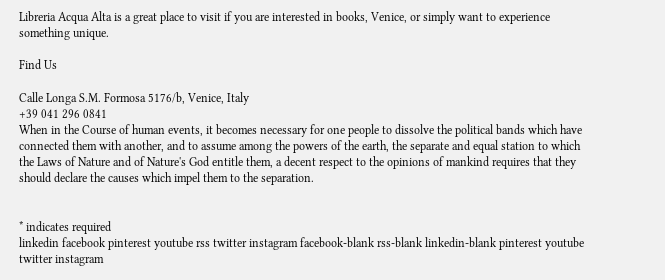Libreria Acqua Alta is a great place to visit if you are interested in books, Venice, or simply want to experience something unique.

Find Us

Calle Longa S.M. Formosa 5176/b, Venice, Italy
+39 041 296 0841
When in the Course of human events, it becomes necessary for one people to dissolve the political bands which have connected them with another, and to assume among the powers of the earth, the separate and equal station to which the Laws of Nature and of Nature's God entitle them, a decent respect to the opinions of mankind requires that they should declare the causes which impel them to the separation.


* indicates required
linkedin facebook pinterest youtube rss twitter instagram facebook-blank rss-blank linkedin-blank pinterest youtube twitter instagram